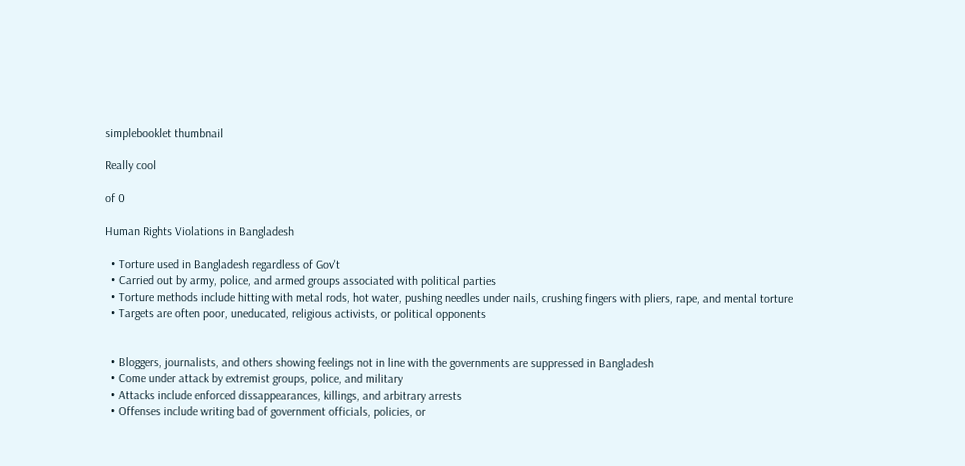simplebooklet thumbnail

Really cool

of 0

Human Rights Violations in Bangladesh

  • Torture used in Bangladesh regardless of Gov't
  • Carried out by army, police, and armed groups associated with political parties
  • Torture methods include hitting with metal rods, hot water, pushing needles under nails, crushing fingers with pliers, rape, and mental torture
  • Targets are often poor, uneducated, religious activists, or political opponents


  • Bloggers, journalists, and others showing feelings not in line with the governments are suppressed in Bangladesh
  • Come under attack by extremist groups, police, and military
  • Attacks include enforced dissappearances, killings, and arbitrary arrests
  • Offenses include writing bad of government officials, policies, or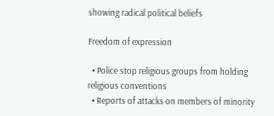showing radical political beliefs

Freedom of expression

  • Police stop religious groups from holding religious conventions
  • Reports of attacks on members of minority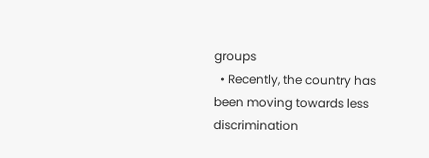groups
  • Recently, the country has been moving towards less discrimination